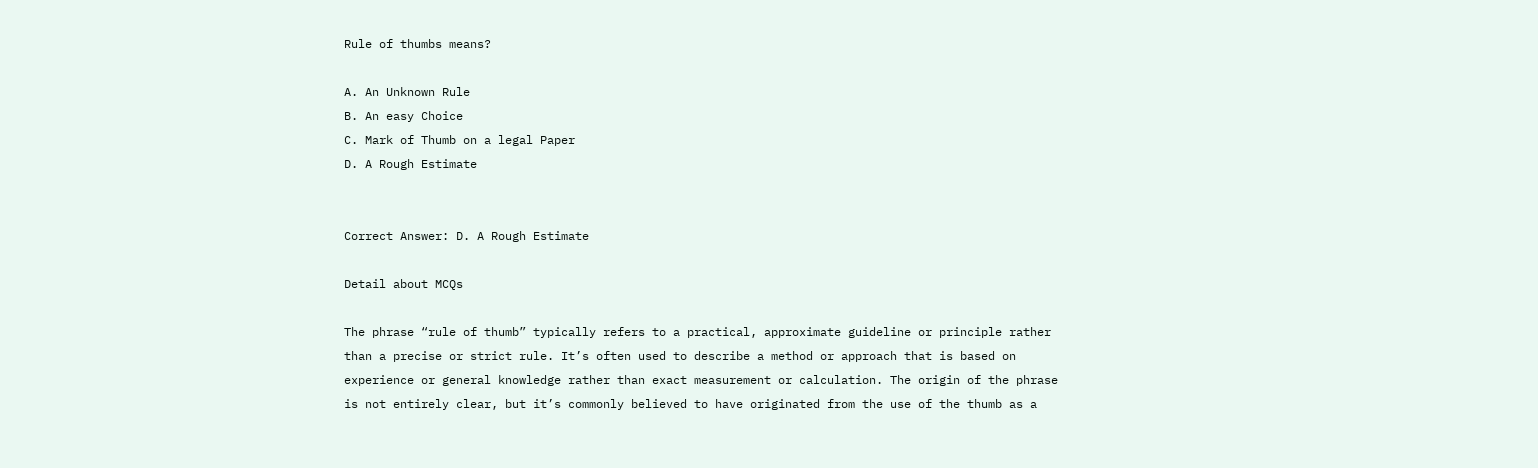Rule of thumbs means?

A. An Unknown Rule
B. An easy Choice
C. Mark of Thumb on a legal Paper
D. A Rough Estimate


Correct Answer: D. A Rough Estimate

Detail about MCQs

The phrase “rule of thumb” typically refers to a practical, approximate guideline or principle rather than a precise or strict rule. It’s often used to describe a method or approach that is based on experience or general knowledge rather than exact measurement or calculation. The origin of the phrase is not entirely clear, but it’s commonly believed to have originated from the use of the thumb as a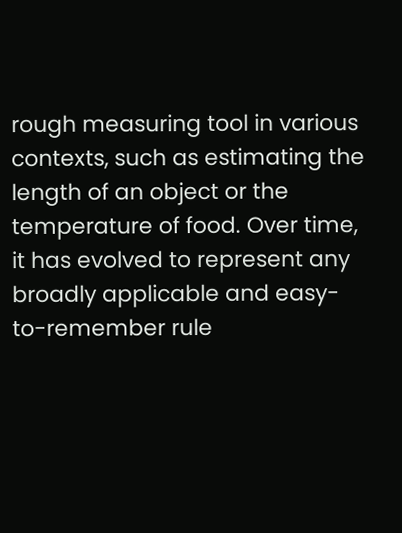rough measuring tool in various contexts, such as estimating the length of an object or the temperature of food. Over time, it has evolved to represent any broadly applicable and easy-to-remember rule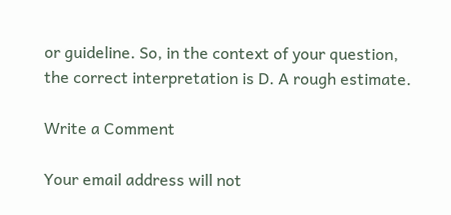or guideline. So, in the context of your question, the correct interpretation is D. A rough estimate.

Write a Comment

Your email address will not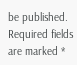be published. Required fields are marked *